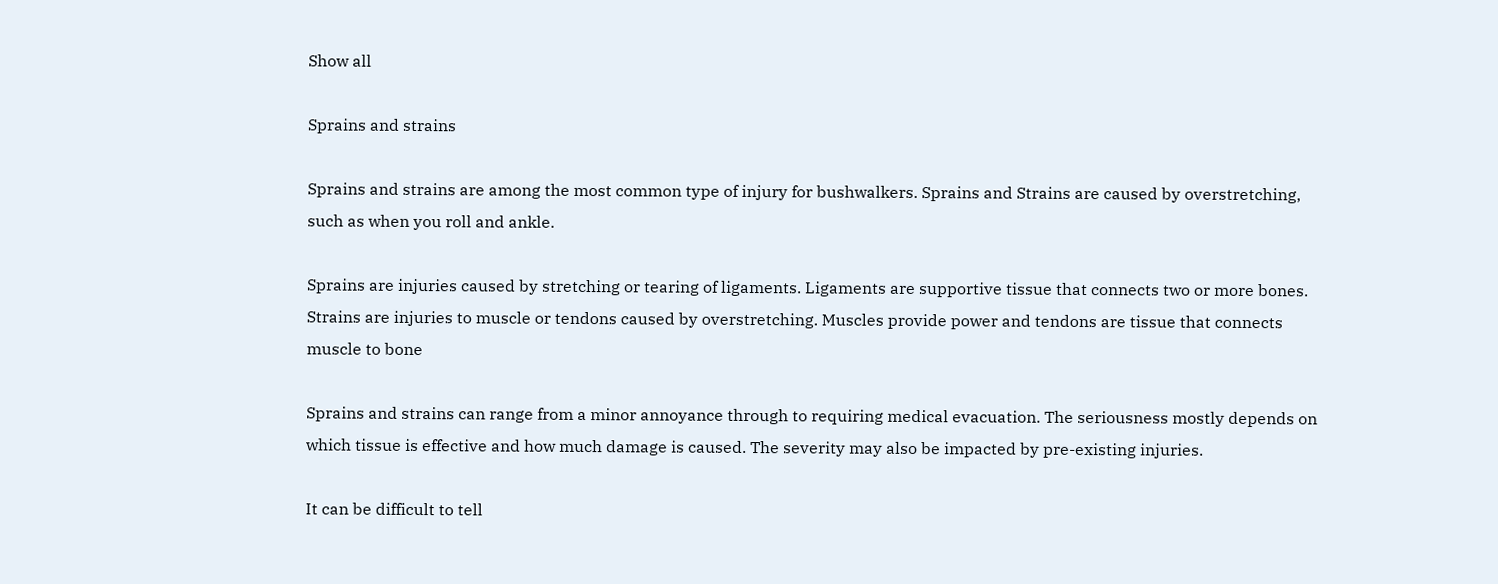Show all

Sprains and strains

Sprains and strains are among the most common type of injury for bushwalkers. Sprains and Strains are caused by overstretching, such as when you roll and ankle.

Sprains are injuries caused by stretching or tearing of ligaments. Ligaments are supportive tissue that connects two or more bones.
Strains are injuries to muscle or tendons caused by overstretching. Muscles provide power and tendons are tissue that connects muscle to bone

Sprains and strains can range from a minor annoyance through to requiring medical evacuation. The seriousness mostly depends on which tissue is effective and how much damage is caused. The severity may also be impacted by pre-existing injuries.

It can be difficult to tell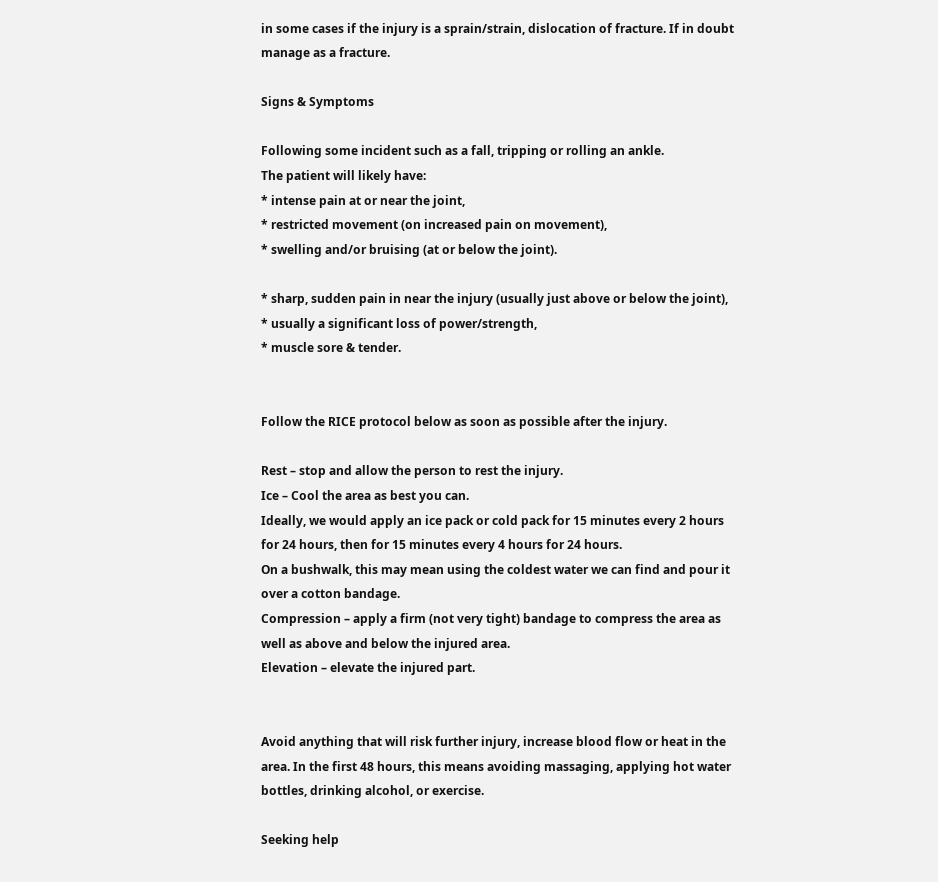in some cases if the injury is a sprain/strain, dislocation of fracture. If in doubt manage as a fracture.

Signs & Symptoms

Following some incident such as a fall, tripping or rolling an ankle.
The patient will likely have:
* intense pain at or near the joint,
* restricted movement (on increased pain on movement),
* swelling and/or bruising (at or below the joint).

* sharp, sudden pain in near the injury (usually just above or below the joint),
* usually a significant loss of power/strength,
* muscle sore & tender.


Follow the RICE protocol below as soon as possible after the injury.

Rest – stop and allow the person to rest the injury.
Ice – Cool the area as best you can.
Ideally, we would apply an ice pack or cold pack for 15 minutes every 2 hours for 24 hours, then for 15 minutes every 4 hours for 24 hours.
On a bushwalk, this may mean using the coldest water we can find and pour it over a cotton bandage.
Compression – apply a firm (not very tight) bandage to compress the area as well as above and below the injured area.
Elevation – elevate the injured part.


Avoid anything that will risk further injury, increase blood flow or heat in the area. In the first 48 hours, this means avoiding massaging, applying hot water bottles, drinking alcohol, or exercise.

Seeking help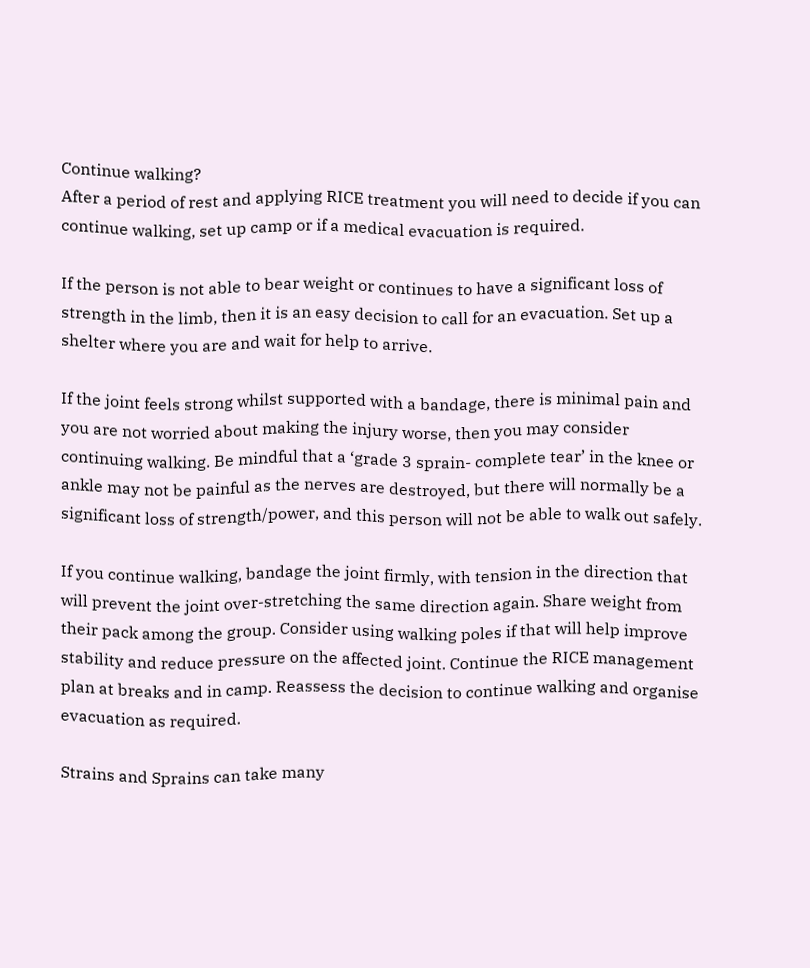Continue walking?
After a period of rest and applying RICE treatment you will need to decide if you can continue walking, set up camp or if a medical evacuation is required.

If the person is not able to bear weight or continues to have a significant loss of strength in the limb, then it is an easy decision to call for an evacuation. Set up a shelter where you are and wait for help to arrive.

If the joint feels strong whilst supported with a bandage, there is minimal pain and you are not worried about making the injury worse, then you may consider continuing walking. Be mindful that a ‘grade 3 sprain- complete tear’ in the knee or ankle may not be painful as the nerves are destroyed, but there will normally be a significant loss of strength/power, and this person will not be able to walk out safely.

If you continue walking, bandage the joint firmly, with tension in the direction that will prevent the joint over-stretching the same direction again. Share weight from their pack among the group. Consider using walking poles if that will help improve stability and reduce pressure on the affected joint. Continue the RICE management plan at breaks and in camp. Reassess the decision to continue walking and organise evacuation as required.

Strains and Sprains can take many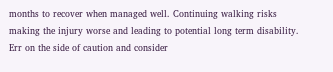months to recover when managed well. Continuing walking risks making the injury worse and leading to potential long term disability. Err on the side of caution and consider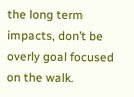the long term impacts, don’t be overly goal focused on the walk.